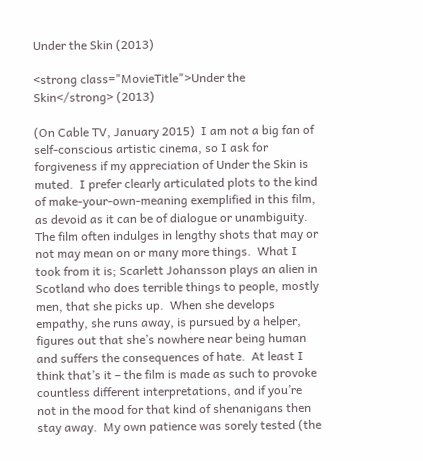Under the Skin (2013)

<strong class="MovieTitle">Under the Skin</strong> (2013)

(On Cable TV, January 2015)  I am not a big fan of self-conscious artistic cinema, so I ask for forgiveness if my appreciation of Under the Skin is muted.  I prefer clearly articulated plots to the kind of make-your-own-meaning exemplified in this film, as devoid as it can be of dialogue or unambiguity.  The film often indulges in lengthy shots that may or not may mean on or many more things.  What I took from it is; Scarlett Johansson plays an alien in Scotland who does terrible things to people, mostly men, that she picks up.  When she develops empathy, she runs away, is pursued by a helper, figures out that she’s nowhere near being human and suffers the consequences of hate.  At least I think that’s it – the film is made as such to provoke countless different interpretations, and if you’re not in the mood for that kind of shenanigans then stay away.  My own patience was sorely tested (the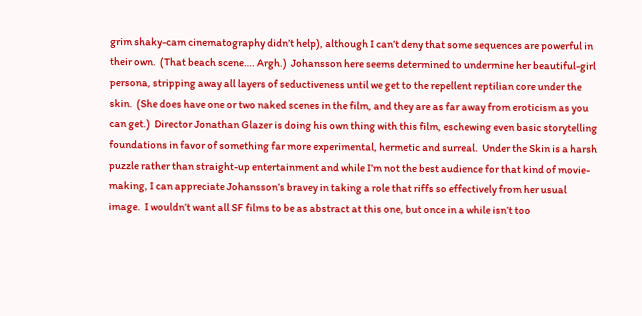grim shaky-cam cinematography didn’t help), although I can’t deny that some sequences are powerful in their own.  (That beach scene…. Argh.)  Johansson here seems determined to undermine her beautiful-girl persona, stripping away all layers of seductiveness until we get to the repellent reptilian core under the skin.  (She does have one or two naked scenes in the film, and they are as far away from eroticism as you can get.)  Director Jonathan Glazer is doing his own thing with this film, eschewing even basic storytelling foundations in favor of something far more experimental, hermetic and surreal.  Under the Skin is a harsh puzzle rather than straight-up entertainment and while I’m not the best audience for that kind of movie-making, I can appreciate Johansson’s bravey in taking a role that riffs so effectively from her usual image.  I wouldn’t want all SF films to be as abstract at this one, but once in a while isn’t too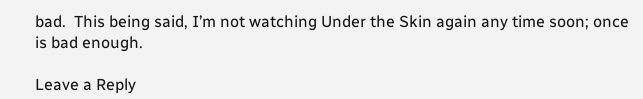bad.  This being said, I’m not watching Under the Skin again any time soon; once is bad enough.

Leave a Reply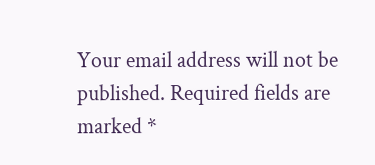Your email address will not be published. Required fields are marked *